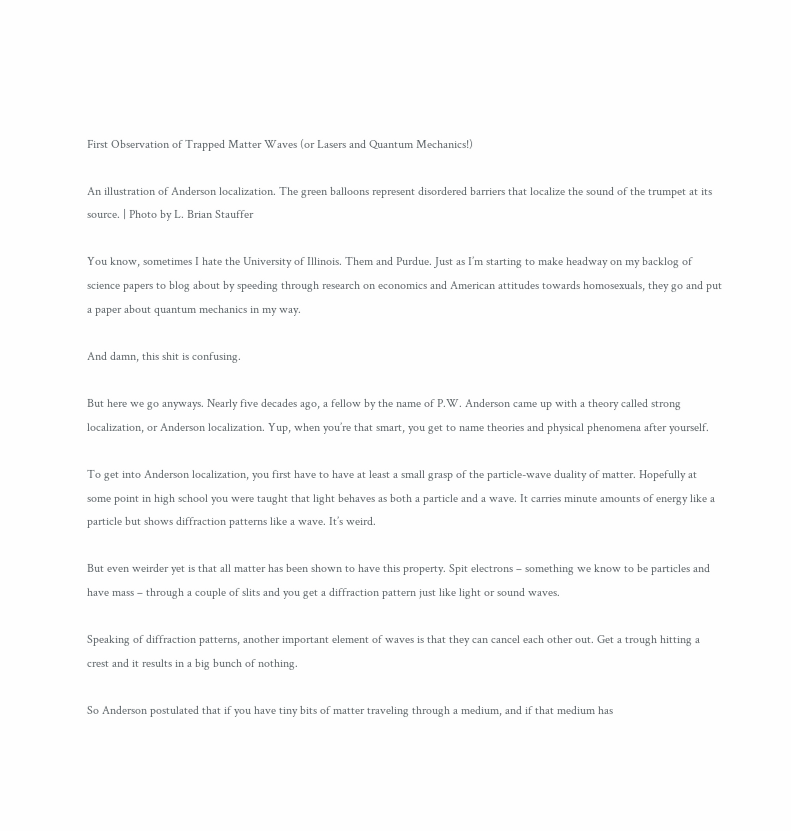First Observation of Trapped Matter Waves (or Lasers and Quantum Mechanics!)

An illustration of Anderson localization. The green balloons represent disordered barriers that localize the sound of the trumpet at its source. | Photo by L. Brian Stauffer

You know, sometimes I hate the University of Illinois. Them and Purdue. Just as I’m starting to make headway on my backlog of science papers to blog about by speeding through research on economics and American attitudes towards homosexuals, they go and put a paper about quantum mechanics in my way.

And damn, this shit is confusing.

But here we go anyways. Nearly five decades ago, a fellow by the name of P.W. Anderson came up with a theory called strong localization, or Anderson localization. Yup, when you’re that smart, you get to name theories and physical phenomena after yourself.

To get into Anderson localization, you first have to have at least a small grasp of the particle-wave duality of matter. Hopefully at some point in high school you were taught that light behaves as both a particle and a wave. It carries minute amounts of energy like a particle but shows diffraction patterns like a wave. It’s weird.

But even weirder yet is that all matter has been shown to have this property. Spit electrons – something we know to be particles and have mass – through a couple of slits and you get a diffraction pattern just like light or sound waves.

Speaking of diffraction patterns, another important element of waves is that they can cancel each other out. Get a trough hitting a crest and it results in a big bunch of nothing.

So Anderson postulated that if you have tiny bits of matter traveling through a medium, and if that medium has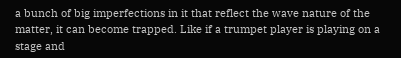a bunch of big imperfections in it that reflect the wave nature of the matter, it can become trapped. Like if a trumpet player is playing on a stage and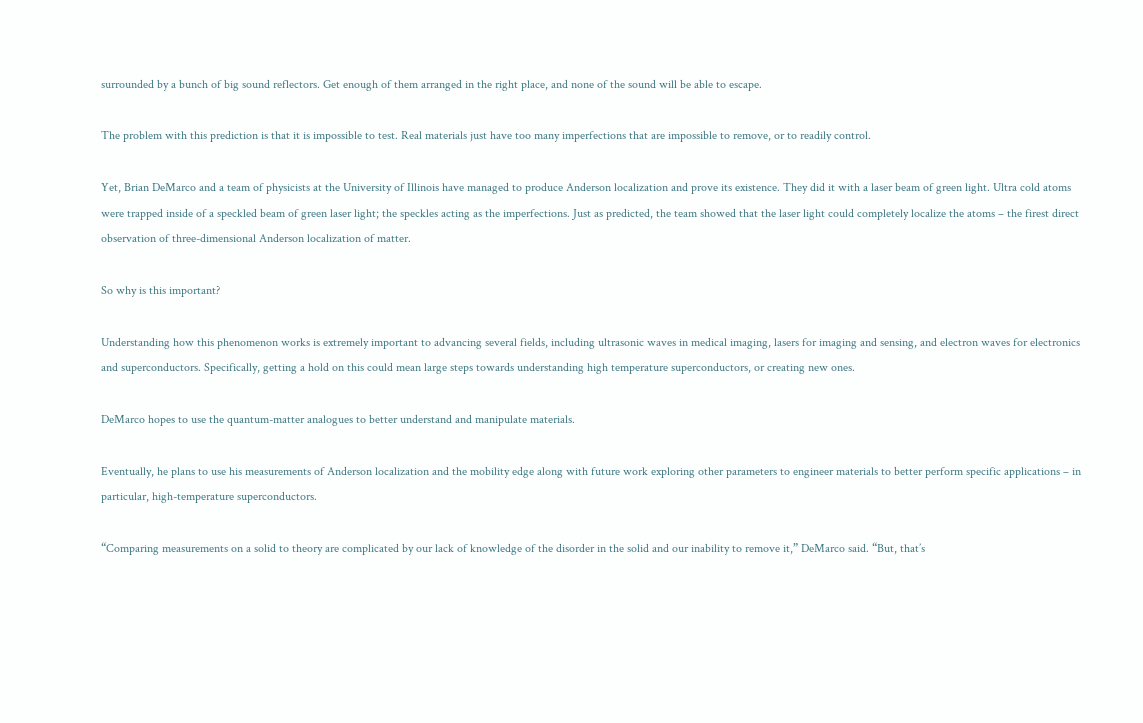surrounded by a bunch of big sound reflectors. Get enough of them arranged in the right place, and none of the sound will be able to escape.

The problem with this prediction is that it is impossible to test. Real materials just have too many imperfections that are impossible to remove, or to readily control.

Yet, Brian DeMarco and a team of physicists at the University of Illinois have managed to produce Anderson localization and prove its existence. They did it with a laser beam of green light. Ultra cold atoms were trapped inside of a speckled beam of green laser light; the speckles acting as the imperfections. Just as predicted, the team showed that the laser light could completely localize the atoms – the firest direct observation of three-dimensional Anderson localization of matter.

So why is this important?

Understanding how this phenomenon works is extremely important to advancing several fields, including ultrasonic waves in medical imaging, lasers for imaging and sensing, and electron waves for electronics and superconductors. Specifically, getting a hold on this could mean large steps towards understanding high temperature superconductors, or creating new ones.

DeMarco hopes to use the quantum-matter analogues to better understand and manipulate materials.

Eventually, he plans to use his measurements of Anderson localization and the mobility edge along with future work exploring other parameters to engineer materials to better perform specific applications – in particular, high-temperature superconductors.

“Comparing measurements on a solid to theory are complicated by our lack of knowledge of the disorder in the solid and our inability to remove it,” DeMarco said. “But, that’s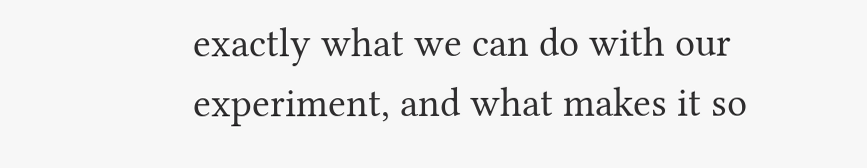exactly what we can do with our experiment, and what makes it so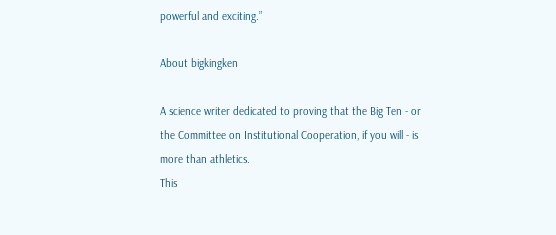powerful and exciting.”

About bigkingken

A science writer dedicated to proving that the Big Ten - or the Committee on Institutional Cooperation, if you will - is more than athletics.
This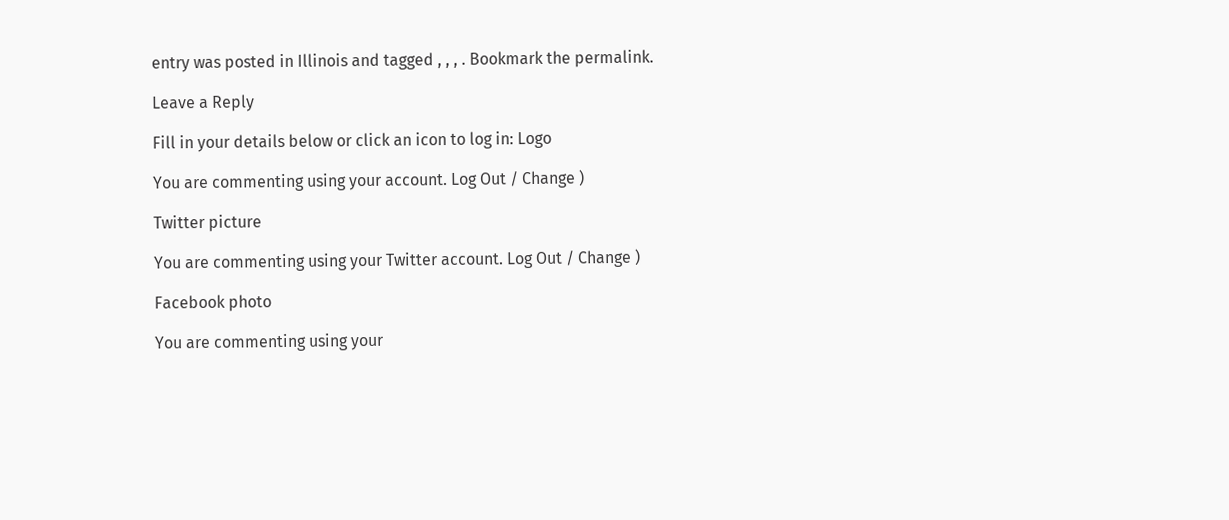entry was posted in Illinois and tagged , , , . Bookmark the permalink.

Leave a Reply

Fill in your details below or click an icon to log in: Logo

You are commenting using your account. Log Out / Change )

Twitter picture

You are commenting using your Twitter account. Log Out / Change )

Facebook photo

You are commenting using your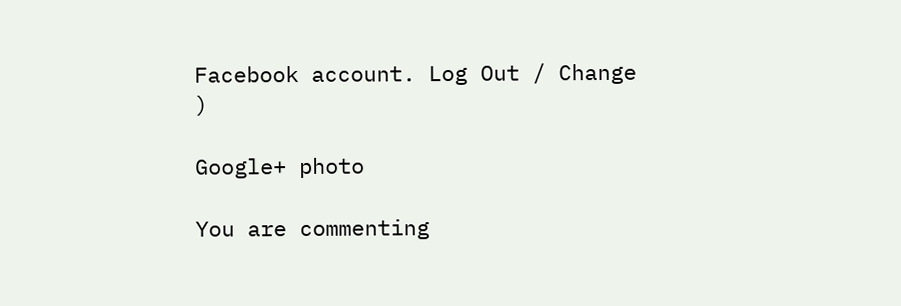Facebook account. Log Out / Change )

Google+ photo

You are commenting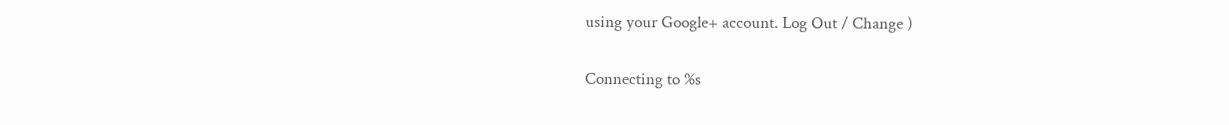using your Google+ account. Log Out / Change )

Connecting to %s